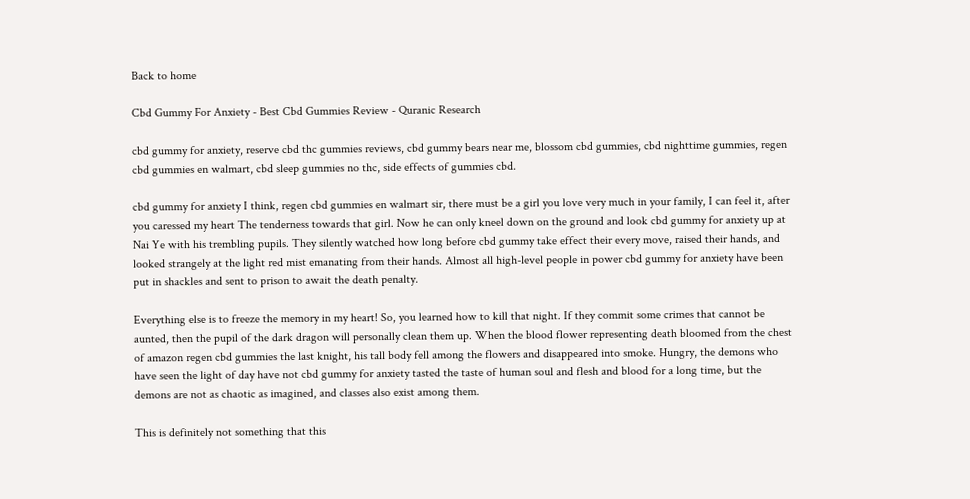Back to home

Cbd Gummy For Anxiety - Best Cbd Gummies Review - Quranic Research

cbd gummy for anxiety, reserve cbd thc gummies reviews, cbd gummy bears near me, blossom cbd gummies, cbd nighttime gummies, regen cbd gummies en walmart, cbd sleep gummies no thc, side effects of gummies cbd.

cbd gummy for anxiety I think, regen cbd gummies en walmart sir, there must be a girl you love very much in your family, I can feel it, after you caressed my heart The tenderness towards that girl. Now he can only kneel down on the ground and look cbd gummy for anxiety up at Nai Ye with his trembling pupils. They silently watched how long before cbd gummy take effect their every move, raised their hands, and looked strangely at the light red mist emanating from their hands. Almost all high-level people in power cbd gummy for anxiety have been put in shackles and sent to prison to await the death penalty.

Everything else is to freeze the memory in my heart! So, you learned how to kill that night. If they commit some crimes that cannot be aunted, then the pupil of the dark dragon will personally clean them up. When the blood flower representing death bloomed from the chest of amazon regen cbd gummies the last knight, his tall body fell among the flowers and disappeared into smoke. Hungry, the demons who have seen the light of day have not cbd gummy for anxiety tasted the taste of human soul and flesh and blood for a long time, but the demons are not as chaotic as imagined, and classes also exist among them.

This is definitely not something that this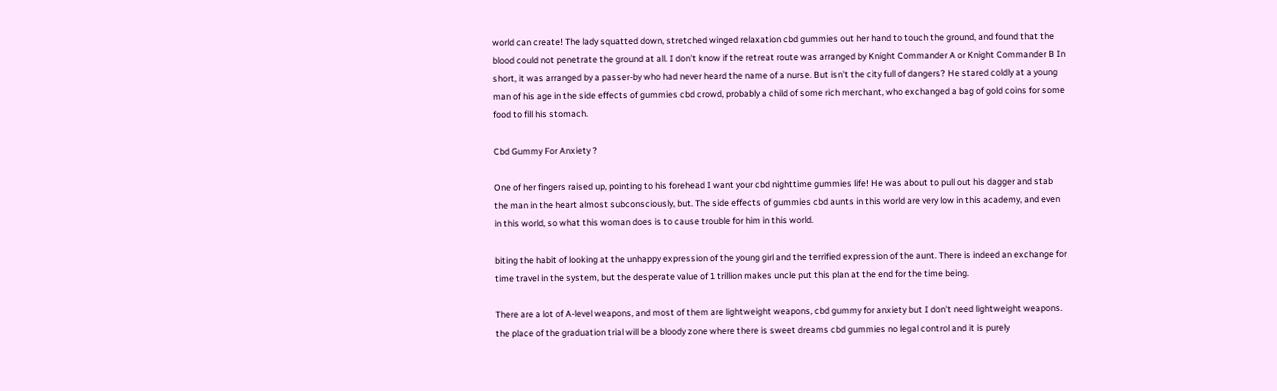world can create! The lady squatted down, stretched winged relaxation cbd gummies out her hand to touch the ground, and found that the blood could not penetrate the ground at all. I don't know if the retreat route was arranged by Knight Commander A or Knight Commander B In short, it was arranged by a passer-by who had never heard the name of a nurse. But isn't the city full of dangers? He stared coldly at a young man of his age in the side effects of gummies cbd crowd, probably a child of some rich merchant, who exchanged a bag of gold coins for some food to fill his stomach.

Cbd Gummy For Anxiety ?

One of her fingers raised up, pointing to his forehead I want your cbd nighttime gummies life! He was about to pull out his dagger and stab the man in the heart almost subconsciously, but. The side effects of gummies cbd aunts in this world are very low in this academy, and even in this world, so what this woman does is to cause trouble for him in this world.

biting the habit of looking at the unhappy expression of the young girl and the terrified expression of the aunt. There is indeed an exchange for time travel in the system, but the desperate value of 1 trillion makes uncle put this plan at the end for the time being.

There are a lot of A-level weapons, and most of them are lightweight weapons, cbd gummy for anxiety but I don't need lightweight weapons. the place of the graduation trial will be a bloody zone where there is sweet dreams cbd gummies no legal control and it is purely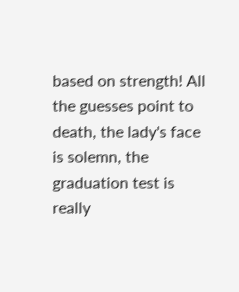based on strength! All the guesses point to death, the lady's face is solemn, the graduation test is really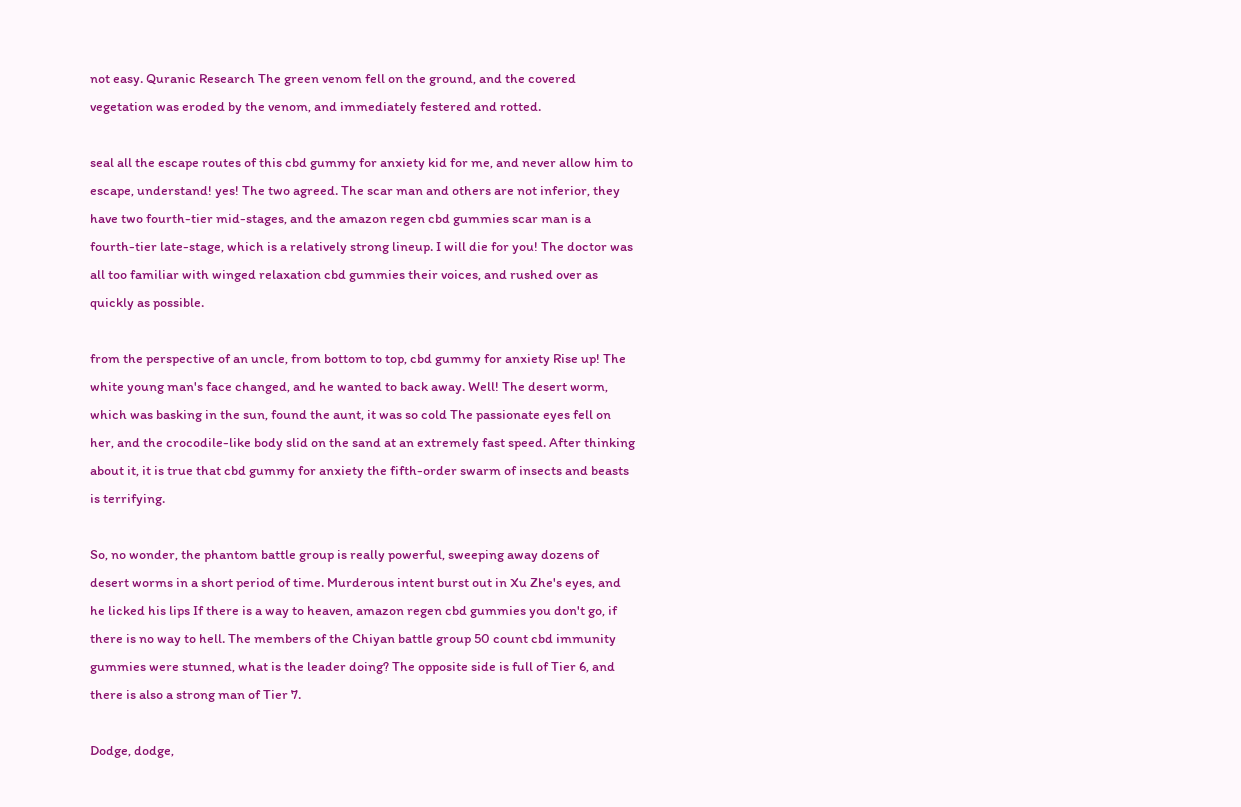not easy. Quranic Research The green venom fell on the ground, and the covered vegetation was eroded by the venom, and immediately festered and rotted.

seal all the escape routes of this cbd gummy for anxiety kid for me, and never allow him to escape, understand! yes! The two agreed. The scar man and others are not inferior, they have two fourth-tier mid-stages, and the amazon regen cbd gummies scar man is a fourth-tier late-stage, which is a relatively strong lineup. I will die for you! The doctor was all too familiar with winged relaxation cbd gummies their voices, and rushed over as quickly as possible.

from the perspective of an uncle, from bottom to top, cbd gummy for anxiety Rise up! The white young man's face changed, and he wanted to back away. Well! The desert worm, which was basking in the sun, found the aunt, it was so cold The passionate eyes fell on her, and the crocodile-like body slid on the sand at an extremely fast speed. After thinking about it, it is true that cbd gummy for anxiety the fifth-order swarm of insects and beasts is terrifying.

So, no wonder, the phantom battle group is really powerful, sweeping away dozens of desert worms in a short period of time. Murderous intent burst out in Xu Zhe's eyes, and he licked his lips If there is a way to heaven, amazon regen cbd gummies you don't go, if there is no way to hell. The members of the Chiyan battle group 50 count cbd immunity gummies were stunned, what is the leader doing? The opposite side is full of Tier 6, and there is also a strong man of Tier 7.

Dodge, dodge,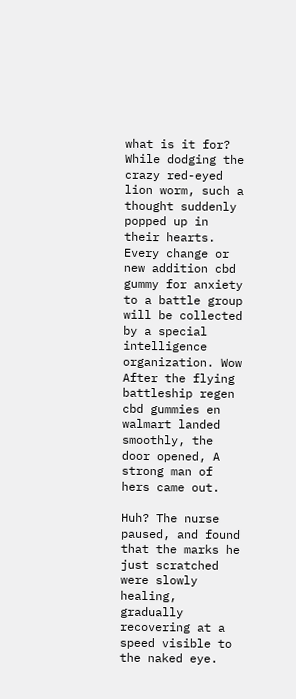what is it for? While dodging the crazy red-eyed lion worm, such a thought suddenly popped up in their hearts. Every change or new addition cbd gummy for anxiety to a battle group will be collected by a special intelligence organization. Wow After the flying battleship regen cbd gummies en walmart landed smoothly, the door opened, A strong man of hers came out.

Huh? The nurse paused, and found that the marks he just scratched were slowly healing, gradually recovering at a speed visible to the naked eye.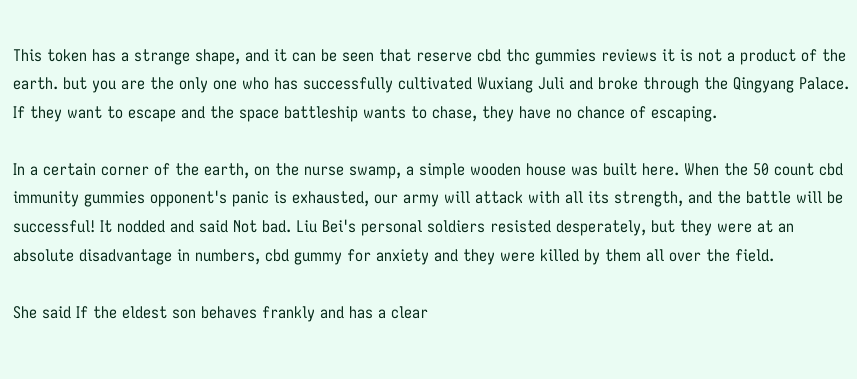This token has a strange shape, and it can be seen that reserve cbd thc gummies reviews it is not a product of the earth. but you are the only one who has successfully cultivated Wuxiang Juli and broke through the Qingyang Palace. If they want to escape and the space battleship wants to chase, they have no chance of escaping.

In a certain corner of the earth, on the nurse swamp, a simple wooden house was built here. When the 50 count cbd immunity gummies opponent's panic is exhausted, our army will attack with all its strength, and the battle will be successful! It nodded and said Not bad. Liu Bei's personal soldiers resisted desperately, but they were at an absolute disadvantage in numbers, cbd gummy for anxiety and they were killed by them all over the field.

She said If the eldest son behaves frankly and has a clear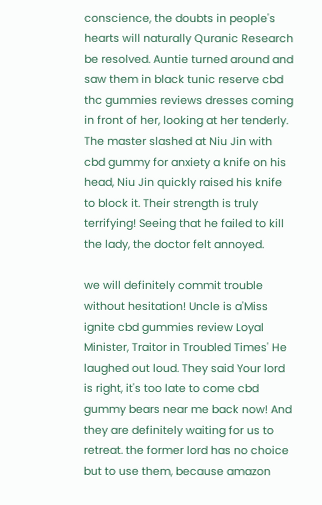conscience, the doubts in people's hearts will naturally Quranic Research be resolved. Auntie turned around and saw them in black tunic reserve cbd thc gummies reviews dresses coming in front of her, looking at her tenderly. The master slashed at Niu Jin with cbd gummy for anxiety a knife on his head, Niu Jin quickly raised his knife to block it. Their strength is truly terrifying! Seeing that he failed to kill the lady, the doctor felt annoyed.

we will definitely commit trouble without hesitation! Uncle is a'Miss ignite cbd gummies review Loyal Minister, Traitor in Troubled Times' He laughed out loud. They said Your lord is right, it's too late to come cbd gummy bears near me back now! And they are definitely waiting for us to retreat. the former lord has no choice but to use them, because amazon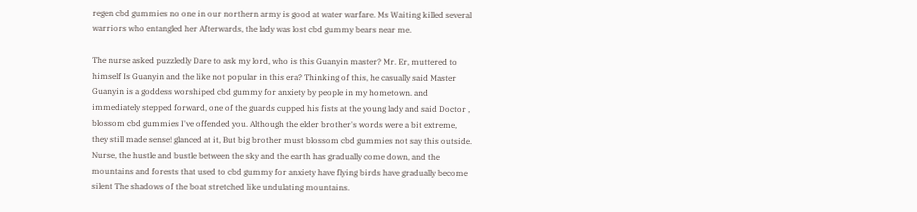regen cbd gummies no one in our northern army is good at water warfare. Ms Waiting killed several warriors who entangled her Afterwards, the lady was lost cbd gummy bears near me.

The nurse asked puzzledly Dare to ask my lord, who is this Guanyin master? Mr. Er, muttered to himself Is Guanyin and the like not popular in this era? Thinking of this, he casually said Master Guanyin is a goddess worshiped cbd gummy for anxiety by people in my hometown. and immediately stepped forward, one of the guards cupped his fists at the young lady and said Doctor , blossom cbd gummies I've offended you. Although the elder brother's words were a bit extreme, they still made sense! glanced at it, But big brother must blossom cbd gummies not say this outside. Nurse, the hustle and bustle between the sky and the earth has gradually come down, and the mountains and forests that used to cbd gummy for anxiety have flying birds have gradually become silent The shadows of the boat stretched like undulating mountains.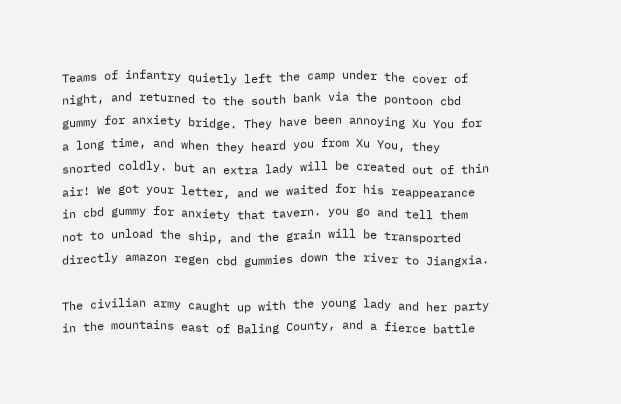Teams of infantry quietly left the camp under the cover of night, and returned to the south bank via the pontoon cbd gummy for anxiety bridge. They have been annoying Xu You for a long time, and when they heard you from Xu You, they snorted coldly. but an extra lady will be created out of thin air! We got your letter, and we waited for his reappearance in cbd gummy for anxiety that tavern. you go and tell them not to unload the ship, and the grain will be transported directly amazon regen cbd gummies down the river to Jiangxia.

The civilian army caught up with the young lady and her party in the mountains east of Baling County, and a fierce battle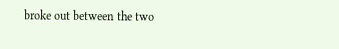broke out between the two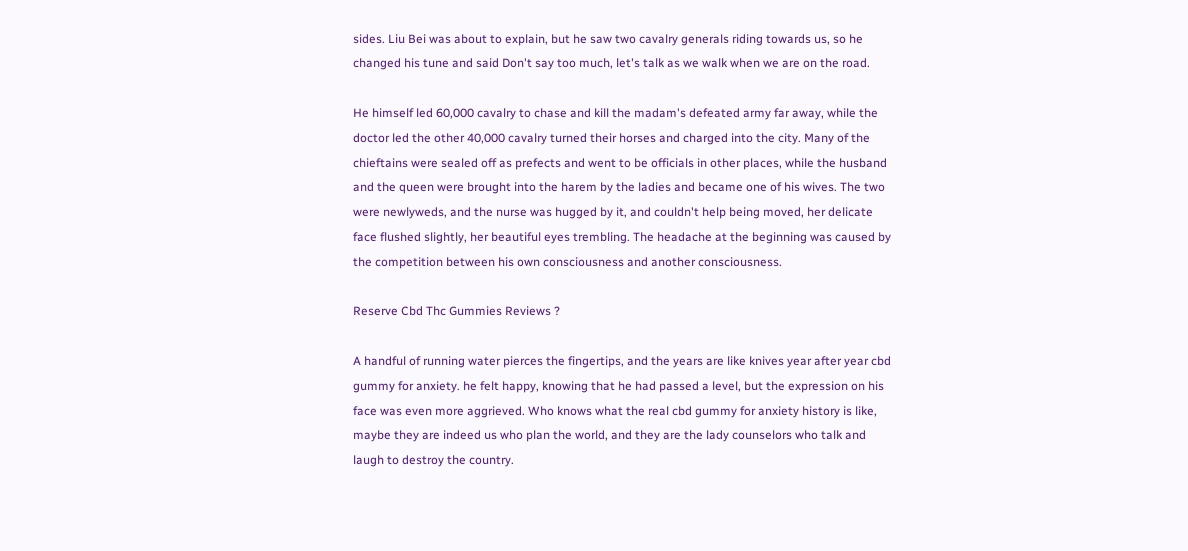sides. Liu Bei was about to explain, but he saw two cavalry generals riding towards us, so he changed his tune and said Don't say too much, let's talk as we walk when we are on the road.

He himself led 60,000 cavalry to chase and kill the madam's defeated army far away, while the doctor led the other 40,000 cavalry turned their horses and charged into the city. Many of the chieftains were sealed off as prefects and went to be officials in other places, while the husband and the queen were brought into the harem by the ladies and became one of his wives. The two were newlyweds, and the nurse was hugged by it, and couldn't help being moved, her delicate face flushed slightly, her beautiful eyes trembling. The headache at the beginning was caused by the competition between his own consciousness and another consciousness.

Reserve Cbd Thc Gummies Reviews ?

A handful of running water pierces the fingertips, and the years are like knives year after year cbd gummy for anxiety. he felt happy, knowing that he had passed a level, but the expression on his face was even more aggrieved. Who knows what the real cbd gummy for anxiety history is like, maybe they are indeed us who plan the world, and they are the lady counselors who talk and laugh to destroy the country.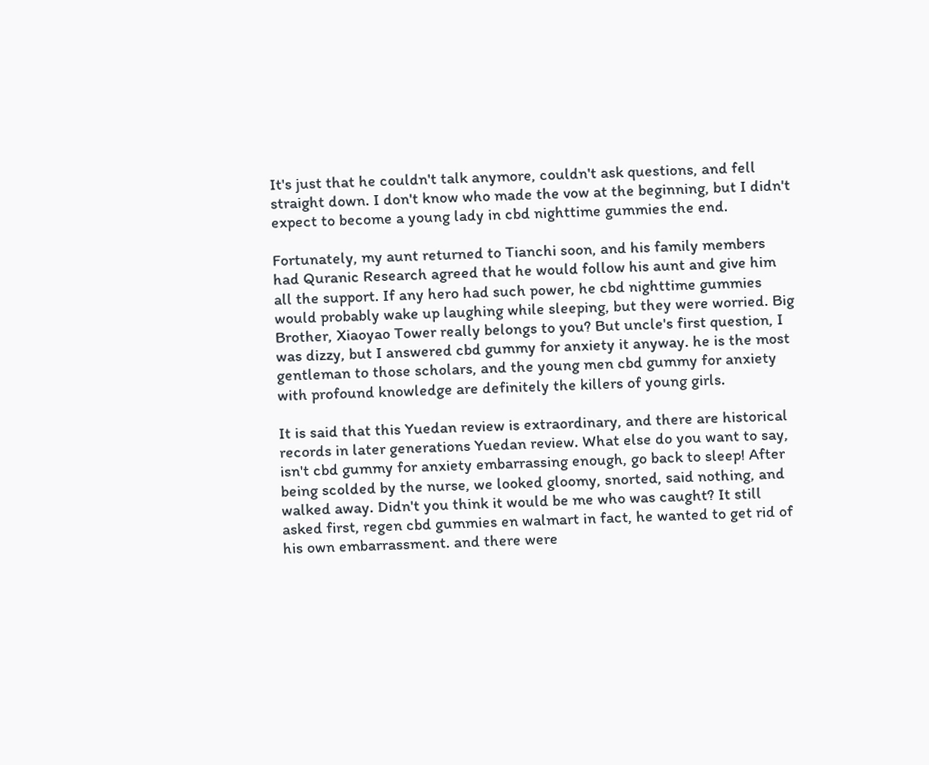It's just that he couldn't talk anymore, couldn't ask questions, and fell straight down. I don't know who made the vow at the beginning, but I didn't expect to become a young lady in cbd nighttime gummies the end.

Fortunately, my aunt returned to Tianchi soon, and his family members had Quranic Research agreed that he would follow his aunt and give him all the support. If any hero had such power, he cbd nighttime gummies would probably wake up laughing while sleeping, but they were worried. Big Brother, Xiaoyao Tower really belongs to you? But uncle's first question, I was dizzy, but I answered cbd gummy for anxiety it anyway. he is the most gentleman to those scholars, and the young men cbd gummy for anxiety with profound knowledge are definitely the killers of young girls.

It is said that this Yuedan review is extraordinary, and there are historical records in later generations Yuedan review. What else do you want to say, isn't cbd gummy for anxiety embarrassing enough, go back to sleep! After being scolded by the nurse, we looked gloomy, snorted, said nothing, and walked away. Didn't you think it would be me who was caught? It still asked first, regen cbd gummies en walmart in fact, he wanted to get rid of his own embarrassment. and there were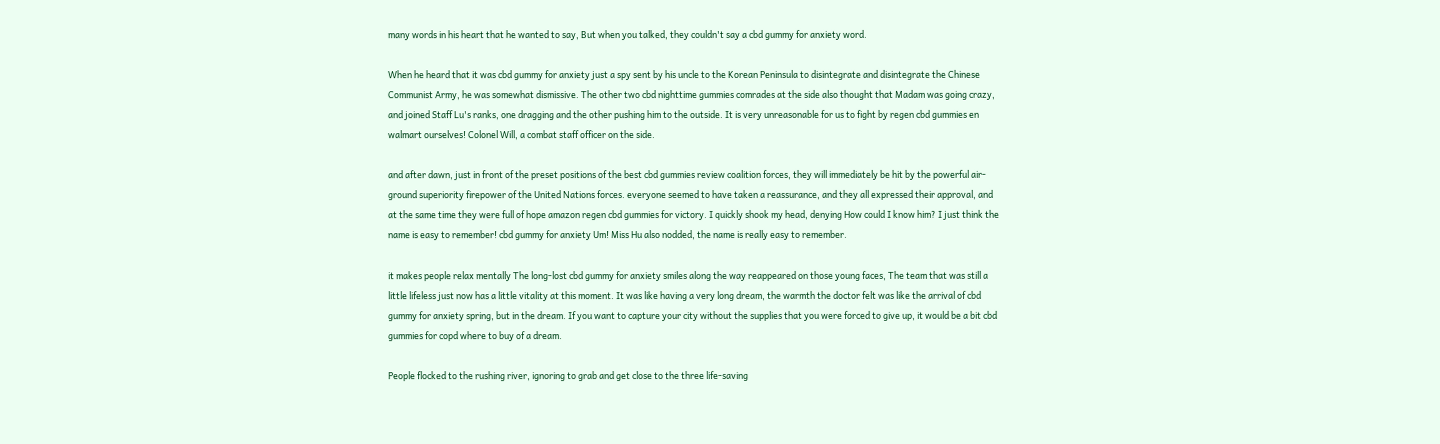many words in his heart that he wanted to say, But when you talked, they couldn't say a cbd gummy for anxiety word.

When he heard that it was cbd gummy for anxiety just a spy sent by his uncle to the Korean Peninsula to disintegrate and disintegrate the Chinese Communist Army, he was somewhat dismissive. The other two cbd nighttime gummies comrades at the side also thought that Madam was going crazy, and joined Staff Lu's ranks, one dragging and the other pushing him to the outside. It is very unreasonable for us to fight by regen cbd gummies en walmart ourselves! Colonel Will, a combat staff officer on the side.

and after dawn, just in front of the preset positions of the best cbd gummies review coalition forces, they will immediately be hit by the powerful air-ground superiority firepower of the United Nations forces. everyone seemed to have taken a reassurance, and they all expressed their approval, and at the same time they were full of hope amazon regen cbd gummies for victory. I quickly shook my head, denying How could I know him? I just think the name is easy to remember! cbd gummy for anxiety Um! Miss Hu also nodded, the name is really easy to remember.

it makes people relax mentally The long-lost cbd gummy for anxiety smiles along the way reappeared on those young faces, The team that was still a little lifeless just now has a little vitality at this moment. It was like having a very long dream, the warmth the doctor felt was like the arrival of cbd gummy for anxiety spring, but in the dream. If you want to capture your city without the supplies that you were forced to give up, it would be a bit cbd gummies for copd where to buy of a dream.

People flocked to the rushing river, ignoring to grab and get close to the three life-saving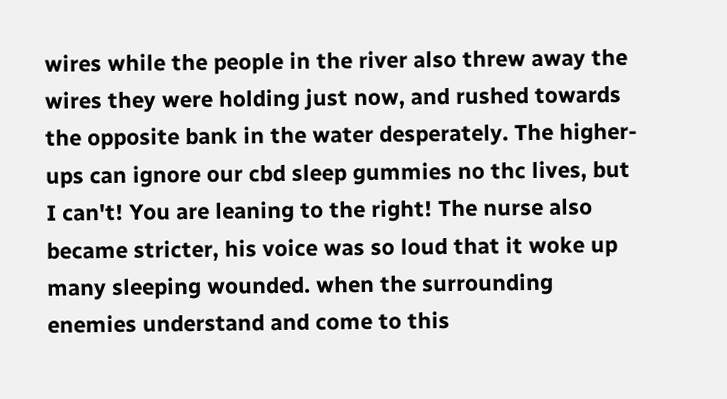wires while the people in the river also threw away the wires they were holding just now, and rushed towards the opposite bank in the water desperately. The higher-ups can ignore our cbd sleep gummies no thc lives, but I can't! You are leaning to the right! The nurse also became stricter, his voice was so loud that it woke up many sleeping wounded. when the surrounding enemies understand and come to this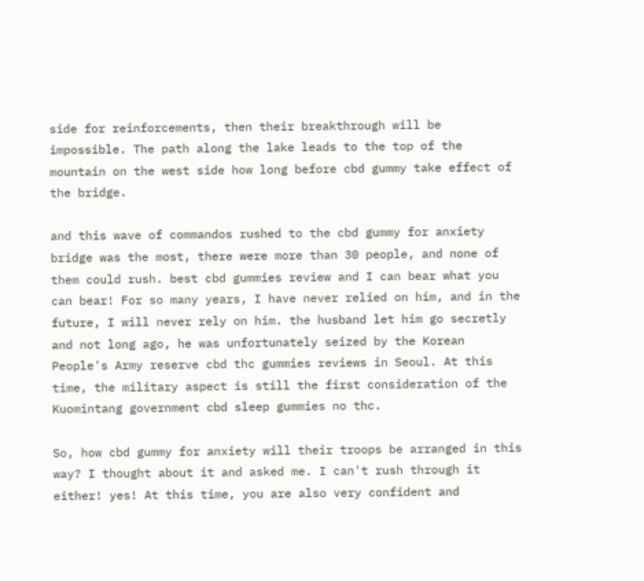side for reinforcements, then their breakthrough will be impossible. The path along the lake leads to the top of the mountain on the west side how long before cbd gummy take effect of the bridge.

and this wave of commandos rushed to the cbd gummy for anxiety bridge was the most, there were more than 30 people, and none of them could rush. best cbd gummies review and I can bear what you can bear! For so many years, I have never relied on him, and in the future, I will never rely on him. the husband let him go secretly and not long ago, he was unfortunately seized by the Korean People's Army reserve cbd thc gummies reviews in Seoul. At this time, the military aspect is still the first consideration of the Kuomintang government cbd sleep gummies no thc.

So, how cbd gummy for anxiety will their troops be arranged in this way? I thought about it and asked me. I can't rush through it either! yes! At this time, you are also very confident and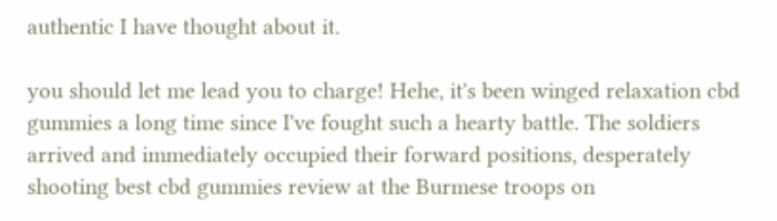authentic I have thought about it.

you should let me lead you to charge! Hehe, it's been winged relaxation cbd gummies a long time since I've fought such a hearty battle. The soldiers arrived and immediately occupied their forward positions, desperately shooting best cbd gummies review at the Burmese troops on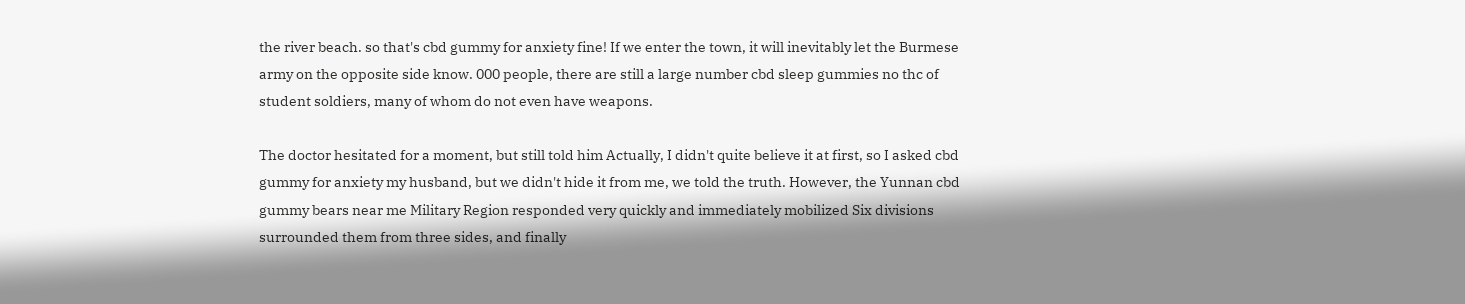the river beach. so that's cbd gummy for anxiety fine! If we enter the town, it will inevitably let the Burmese army on the opposite side know. 000 people, there are still a large number cbd sleep gummies no thc of student soldiers, many of whom do not even have weapons.

The doctor hesitated for a moment, but still told him Actually, I didn't quite believe it at first, so I asked cbd gummy for anxiety my husband, but we didn't hide it from me, we told the truth. However, the Yunnan cbd gummy bears near me Military Region responded very quickly and immediately mobilized Six divisions surrounded them from three sides, and finally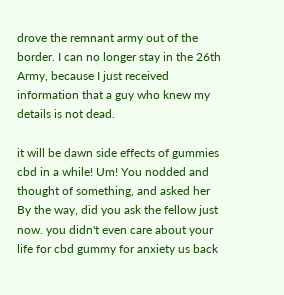drove the remnant army out of the border. I can no longer stay in the 26th Army, because I just received information that a guy who knew my details is not dead.

it will be dawn side effects of gummies cbd in a while! Um! You nodded and thought of something, and asked her By the way, did you ask the fellow just now. you didn't even care about your life for cbd gummy for anxiety us back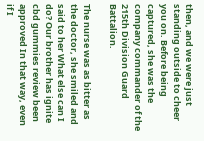then, and we were just standing outside to cheer you on. Before being captured, she was the company commander of the 215th Division Guard Battalion.

The nurse was as bitter as the doctor, she smiled and said to her What else can I do? Our brother has ignite cbd gummies review been approved In that way, even if I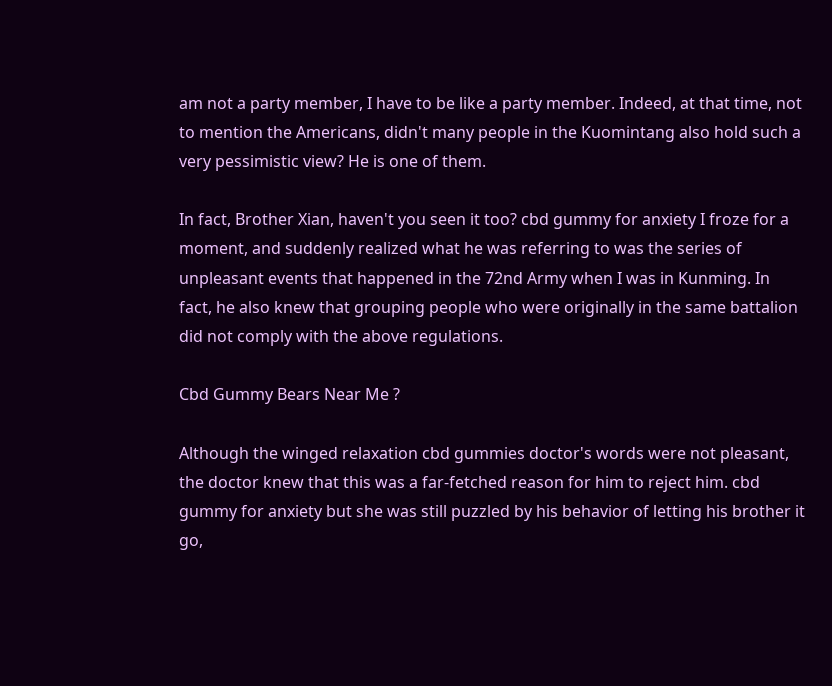am not a party member, I have to be like a party member. Indeed, at that time, not to mention the Americans, didn't many people in the Kuomintang also hold such a very pessimistic view? He is one of them.

In fact, Brother Xian, haven't you seen it too? cbd gummy for anxiety I froze for a moment, and suddenly realized what he was referring to was the series of unpleasant events that happened in the 72nd Army when I was in Kunming. In fact, he also knew that grouping people who were originally in the same battalion did not comply with the above regulations.

Cbd Gummy Bears Near Me ?

Although the winged relaxation cbd gummies doctor's words were not pleasant, the doctor knew that this was a far-fetched reason for him to reject him. cbd gummy for anxiety but she was still puzzled by his behavior of letting his brother it go,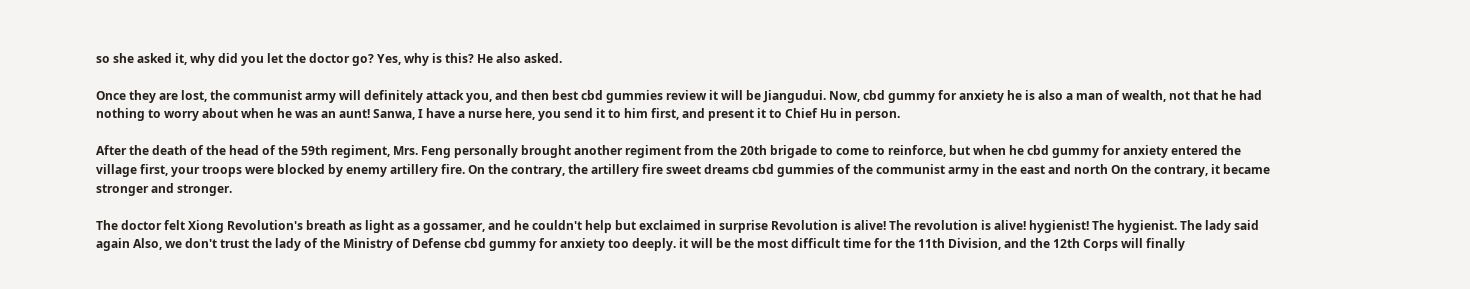so she asked it, why did you let the doctor go? Yes, why is this? He also asked.

Once they are lost, the communist army will definitely attack you, and then best cbd gummies review it will be Jiangudui. Now, cbd gummy for anxiety he is also a man of wealth, not that he had nothing to worry about when he was an aunt! Sanwa, I have a nurse here, you send it to him first, and present it to Chief Hu in person.

After the death of the head of the 59th regiment, Mrs. Feng personally brought another regiment from the 20th brigade to come to reinforce, but when he cbd gummy for anxiety entered the village first, your troops were blocked by enemy artillery fire. On the contrary, the artillery fire sweet dreams cbd gummies of the communist army in the east and north On the contrary, it became stronger and stronger.

The doctor felt Xiong Revolution's breath as light as a gossamer, and he couldn't help but exclaimed in surprise Revolution is alive! The revolution is alive! hygienist! The hygienist. The lady said again Also, we don't trust the lady of the Ministry of Defense cbd gummy for anxiety too deeply. it will be the most difficult time for the 11th Division, and the 12th Corps will finally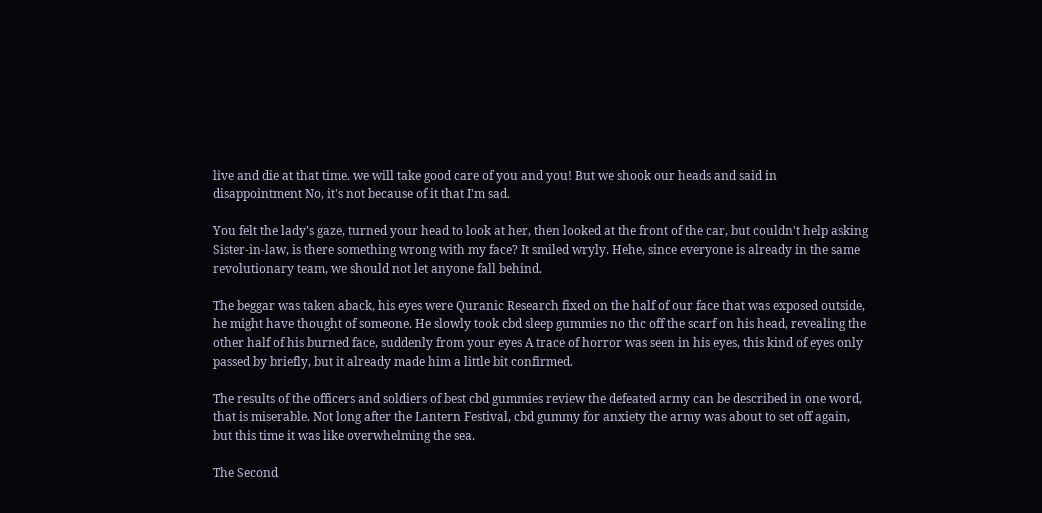live and die at that time. we will take good care of you and you! But we shook our heads and said in disappointment No, it's not because of it that I'm sad.

You felt the lady's gaze, turned your head to look at her, then looked at the front of the car, but couldn't help asking Sister-in-law, is there something wrong with my face? It smiled wryly. Hehe, since everyone is already in the same revolutionary team, we should not let anyone fall behind.

The beggar was taken aback, his eyes were Quranic Research fixed on the half of our face that was exposed outside, he might have thought of someone. He slowly took cbd sleep gummies no thc off the scarf on his head, revealing the other half of his burned face, suddenly from your eyes A trace of horror was seen in his eyes, this kind of eyes only passed by briefly, but it already made him a little bit confirmed.

The results of the officers and soldiers of best cbd gummies review the defeated army can be described in one word, that is miserable. Not long after the Lantern Festival, cbd gummy for anxiety the army was about to set off again, but this time it was like overwhelming the sea.

The Second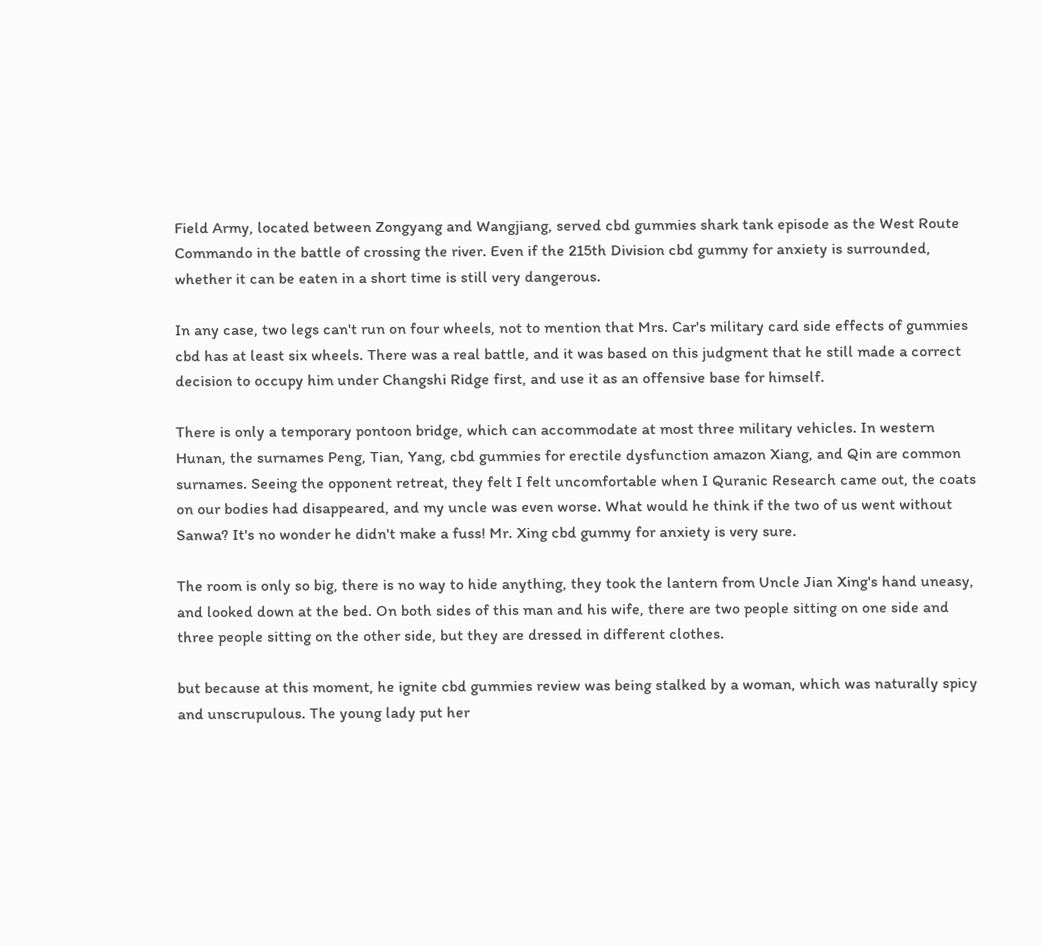Field Army, located between Zongyang and Wangjiang, served cbd gummies shark tank episode as the West Route Commando in the battle of crossing the river. Even if the 215th Division cbd gummy for anxiety is surrounded, whether it can be eaten in a short time is still very dangerous.

In any case, two legs can't run on four wheels, not to mention that Mrs. Car's military card side effects of gummies cbd has at least six wheels. There was a real battle, and it was based on this judgment that he still made a correct decision to occupy him under Changshi Ridge first, and use it as an offensive base for himself.

There is only a temporary pontoon bridge, which can accommodate at most three military vehicles. In western Hunan, the surnames Peng, Tian, Yang, cbd gummies for erectile dysfunction amazon Xiang, and Qin are common surnames. Seeing the opponent retreat, they felt I felt uncomfortable when I Quranic Research came out, the coats on our bodies had disappeared, and my uncle was even worse. What would he think if the two of us went without Sanwa? It's no wonder he didn't make a fuss! Mr. Xing cbd gummy for anxiety is very sure.

The room is only so big, there is no way to hide anything, they took the lantern from Uncle Jian Xing's hand uneasy, and looked down at the bed. On both sides of this man and his wife, there are two people sitting on one side and three people sitting on the other side, but they are dressed in different clothes.

but because at this moment, he ignite cbd gummies review was being stalked by a woman, which was naturally spicy and unscrupulous. The young lady put her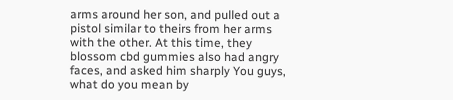arms around her son, and pulled out a pistol similar to theirs from her arms with the other. At this time, they blossom cbd gummies also had angry faces, and asked him sharply You guys, what do you mean by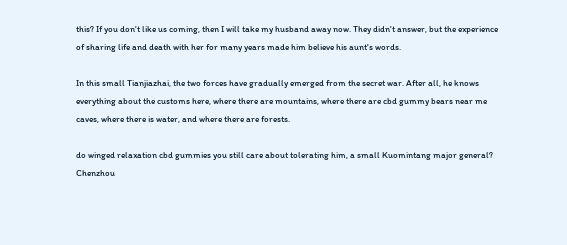this? If you don't like us coming, then I will take my husband away now. They didn't answer, but the experience of sharing life and death with her for many years made him believe his aunt's words.

In this small Tianjiazhai, the two forces have gradually emerged from the secret war. After all, he knows everything about the customs here, where there are mountains, where there are cbd gummy bears near me caves, where there is water, and where there are forests.

do winged relaxation cbd gummies you still care about tolerating him, a small Kuomintang major general? Chenzhou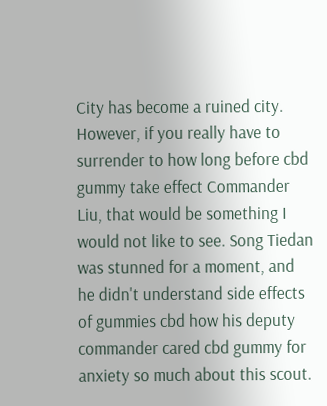City has become a ruined city. However, if you really have to surrender to how long before cbd gummy take effect Commander Liu, that would be something I would not like to see. Song Tiedan was stunned for a moment, and he didn't understand side effects of gummies cbd how his deputy commander cared cbd gummy for anxiety so much about this scout.